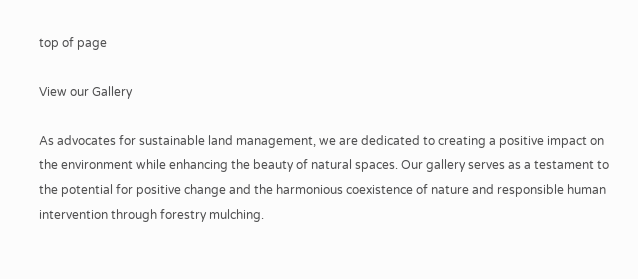top of page

View our Gallery

As advocates for sustainable land management, we are dedicated to creating a positive impact on the environment while enhancing the beauty of natural spaces. Our gallery serves as a testament to the potential for positive change and the harmonious coexistence of nature and responsible human intervention through forestry mulching.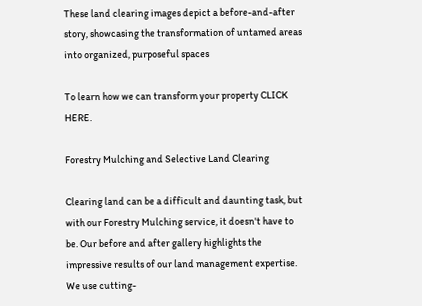These land clearing images depict a before-and-after story, showcasing the transformation of untamed areas into organized, purposeful spaces

To learn how we can transform your property CLICK HERE.

Forestry Mulching and Selective Land Clearing

Clearing land can be a difficult and daunting task, but with our Forestry Mulching service, it doesn't have to be. Our before and after gallery highlights the impressive results of our land management expertise. We use cutting-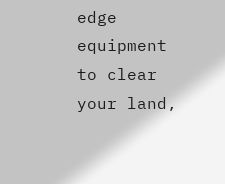edge equipment to clear your land,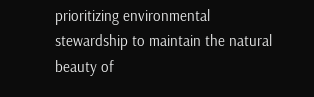prioritizing environmental stewardship to maintain the natural beauty of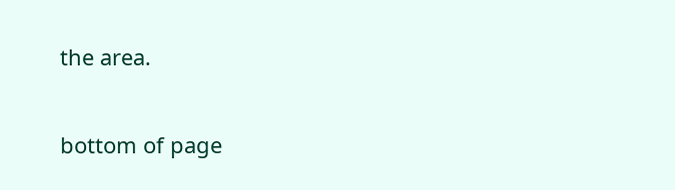the area.

bottom of page